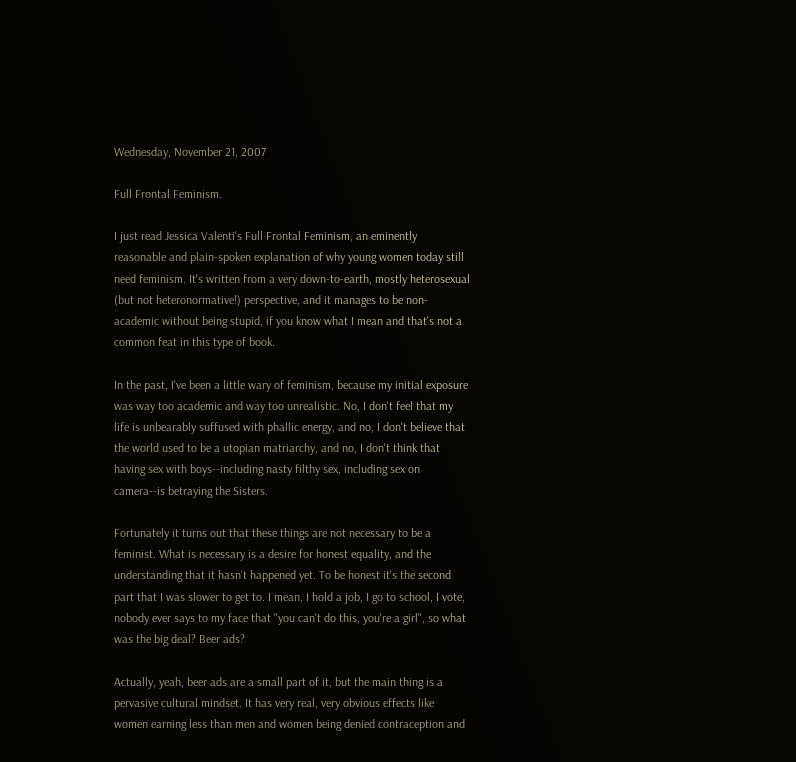Wednesday, November 21, 2007

Full Frontal Feminism.

I just read Jessica Valenti's Full Frontal Feminism, an eminently reasonable and plain-spoken explanation of why young women today still need feminism. It's written from a very down-to-earth, mostly heterosexual (but not heteronormative!) perspective, and it manages to be non-academic without being stupid, if you know what I mean and that's not a common feat in this type of book.

In the past, I've been a little wary of feminism, because my initial exposure was way too academic and way too unrealistic. No, I don't feel that my life is unbearably suffused with phallic energy, and no, I don't believe that the world used to be a utopian matriarchy, and no, I don't think that having sex with boys--including nasty filthy sex, including sex on camera--is betraying the Sisters.

Fortunately it turns out that these things are not necessary to be a feminist. What is necessary is a desire for honest equality, and the understanding that it hasn't happened yet. To be honest it's the second part that I was slower to get to. I mean, I hold a job, I go to school, I vote, nobody ever says to my face that "you can't do this, you're a girl", so what was the big deal? Beer ads?

Actually, yeah, beer ads are a small part of it, but the main thing is a pervasive cultural mindset. It has very real, very obvious effects like women earning less than men and women being denied contraception and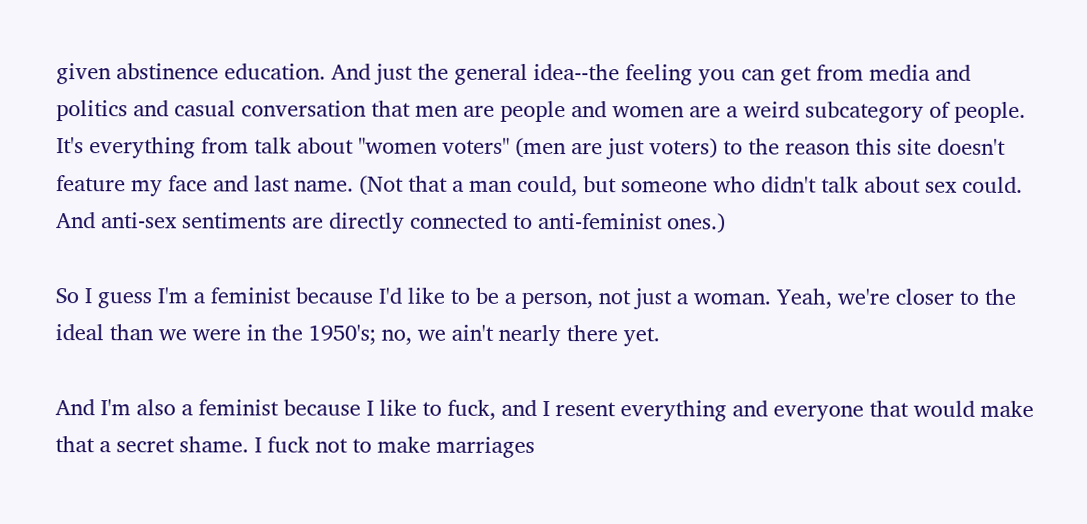given abstinence education. And just the general idea--the feeling you can get from media and politics and casual conversation that men are people and women are a weird subcategory of people. It's everything from talk about "women voters" (men are just voters) to the reason this site doesn't feature my face and last name. (Not that a man could, but someone who didn't talk about sex could. And anti-sex sentiments are directly connected to anti-feminist ones.)

So I guess I'm a feminist because I'd like to be a person, not just a woman. Yeah, we're closer to the ideal than we were in the 1950's; no, we ain't nearly there yet.

And I'm also a feminist because I like to fuck, and I resent everything and everyone that would make that a secret shame. I fuck not to make marriages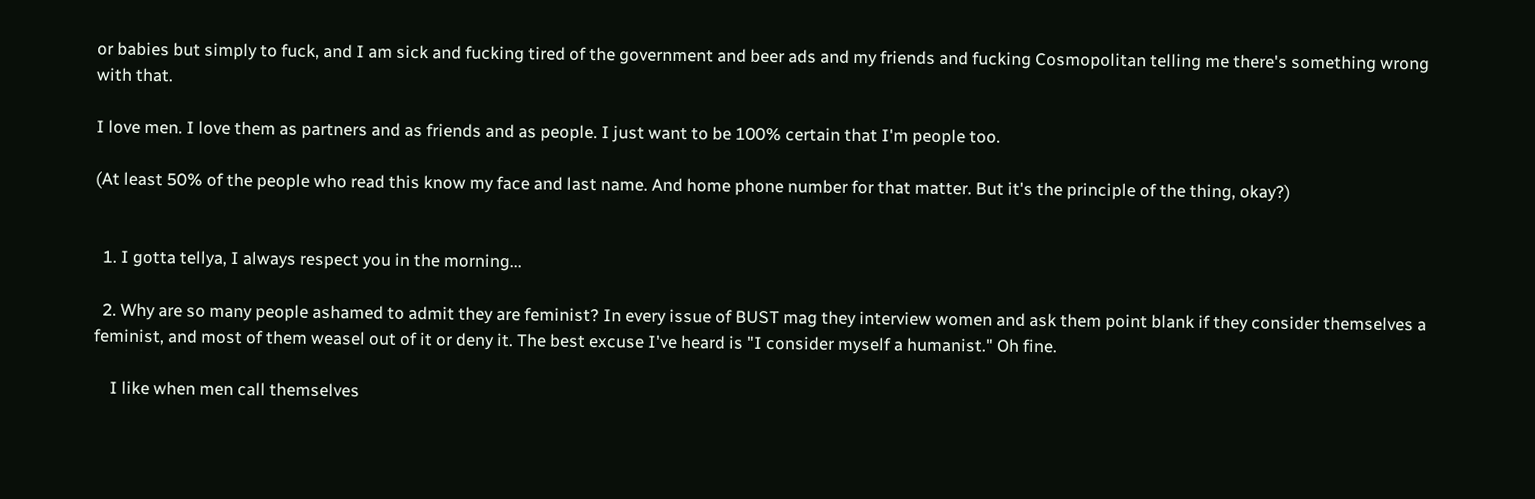or babies but simply to fuck, and I am sick and fucking tired of the government and beer ads and my friends and fucking Cosmopolitan telling me there's something wrong with that.

I love men. I love them as partners and as friends and as people. I just want to be 100% certain that I'm people too.

(At least 50% of the people who read this know my face and last name. And home phone number for that matter. But it's the principle of the thing, okay?)


  1. I gotta tellya, I always respect you in the morning...

  2. Why are so many people ashamed to admit they are feminist? In every issue of BUST mag they interview women and ask them point blank if they consider themselves a feminist, and most of them weasel out of it or deny it. The best excuse I've heard is "I consider myself a humanist." Oh fine.

    I like when men call themselves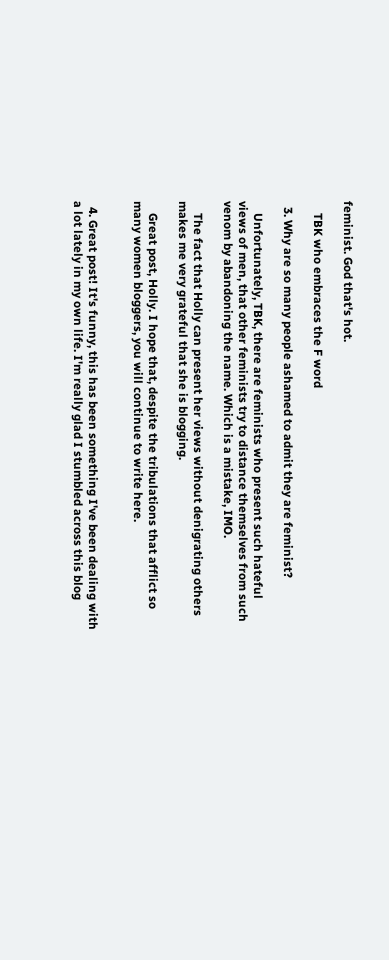feminist. God that's hot.

    TBK who embraces the F word

  3. Why are so many people ashamed to admit they are feminist?

    Unfortunately, TBK, there are feminists who present such hateful views of men, that other feminists try to distance themselves from such venom by abandoning the name. Which is a mistake, IMO.

    The fact that Holly can present her views without denigrating others makes me very grateful that she is blogging.

    Great post, Holly. I hope that, despite the tribulations that afflict so many women bloggers, you will continue to write here.


  4. Great post! It's funny, this has been something I've been dealing with a lot lately in my own life. I'm really glad I stumbled across this blog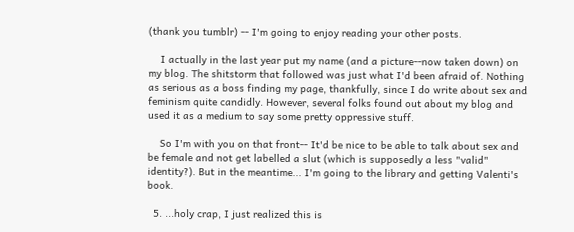(thank you tumblr) -- I'm going to enjoy reading your other posts.

    I actually in the last year put my name (and a picture--now taken down) on my blog. The shitstorm that followed was just what I'd been afraid of. Nothing as serious as a boss finding my page, thankfully, since I do write about sex and feminism quite candidly. However, several folks found out about my blog and used it as a medium to say some pretty oppressive stuff.

    So I'm with you on that front-- It'd be nice to be able to talk about sex and be female and not get labelled a slut (which is supposedly a less "valid" identity?). But in the meantime... I'm going to the library and getting Valenti's book.

  5. ...holy crap, I just realized this is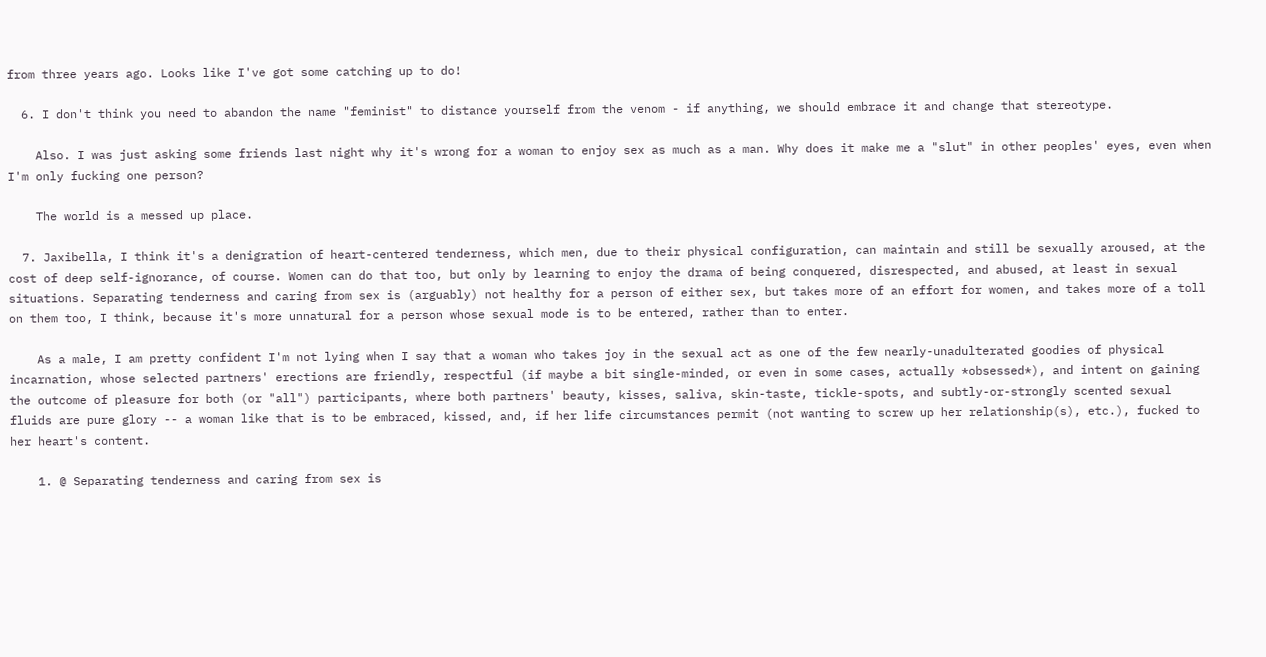from three years ago. Looks like I've got some catching up to do!

  6. I don't think you need to abandon the name "feminist" to distance yourself from the venom - if anything, we should embrace it and change that stereotype.

    Also. I was just asking some friends last night why it's wrong for a woman to enjoy sex as much as a man. Why does it make me a "slut" in other peoples' eyes, even when I'm only fucking one person?

    The world is a messed up place.

  7. Jaxibella, I think it's a denigration of heart-centered tenderness, which men, due to their physical configuration, can maintain and still be sexually aroused, at the cost of deep self-ignorance, of course. Women can do that too, but only by learning to enjoy the drama of being conquered, disrespected, and abused, at least in sexual situations. Separating tenderness and caring from sex is (arguably) not healthy for a person of either sex, but takes more of an effort for women, and takes more of a toll on them too, I think, because it's more unnatural for a person whose sexual mode is to be entered, rather than to enter.

    As a male, I am pretty confident I'm not lying when I say that a woman who takes joy in the sexual act as one of the few nearly-unadulterated goodies of physical incarnation, whose selected partners' erections are friendly, respectful (if maybe a bit single-minded, or even in some cases, actually *obsessed*), and intent on gaining the outcome of pleasure for both (or "all") participants, where both partners' beauty, kisses, saliva, skin-taste, tickle-spots, and subtly-or-strongly scented sexual fluids are pure glory -- a woman like that is to be embraced, kissed, and, if her life circumstances permit (not wanting to screw up her relationship(s), etc.), fucked to her heart's content.

    1. @ Separating tenderness and caring from sex is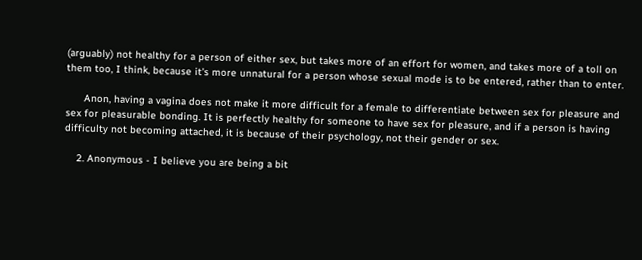(arguably) not healthy for a person of either sex, but takes more of an effort for women, and takes more of a toll on them too, I think, because it's more unnatural for a person whose sexual mode is to be entered, rather than to enter.

      Anon, having a vagina does not make it more difficult for a female to differentiate between sex for pleasure and sex for pleasurable bonding. It is perfectly healthy for someone to have sex for pleasure, and if a person is having difficulty not becoming attached, it is because of their psychology, not their gender or sex.

    2. Anonymous - I believe you are being a bit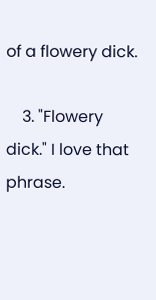of a flowery dick.

    3. "Flowery dick." I love that phrase.